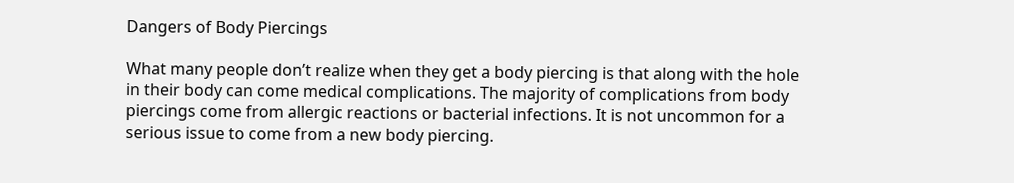Dangers of Body Piercings

What many people don’t realize when they get a body piercing is that along with the hole in their body can come medical complications. The majority of complications from body piercings come from allergic reactions or bacterial infections. It is not uncommon for a serious issue to come from a new body piercing.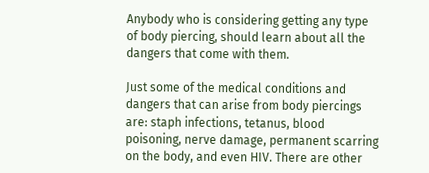Anybody who is considering getting any type of body piercing, should learn about all the dangers that come with them.

Just some of the medical conditions and dangers that can arise from body piercings are: staph infections, tetanus, blood poisoning, nerve damage, permanent scarring on the body, and even HIV. There are other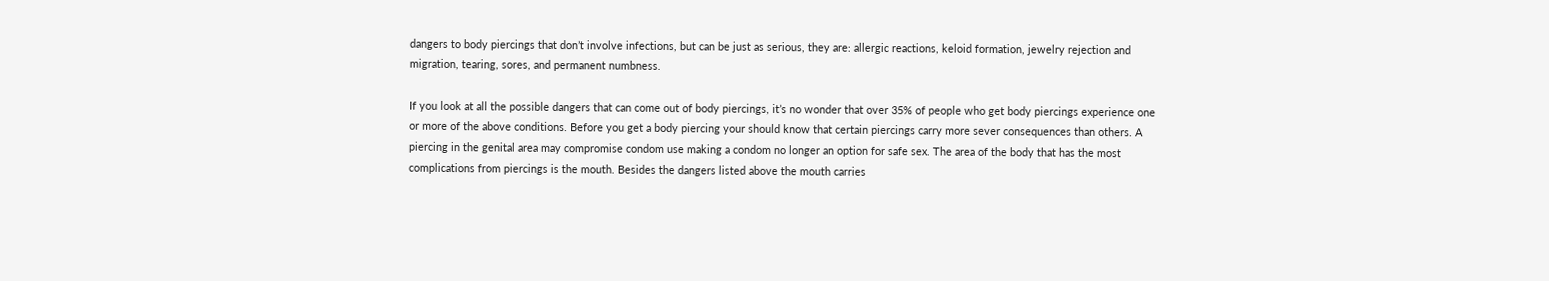dangers to body piercings that don’t involve infections, but can be just as serious, they are: allergic reactions, keloid formation, jewelry rejection and migration, tearing, sores, and permanent numbness.

If you look at all the possible dangers that can come out of body piercings, it’s no wonder that over 35% of people who get body piercings experience one or more of the above conditions. Before you get a body piercing your should know that certain piercings carry more sever consequences than others. A piercing in the genital area may compromise condom use making a condom no longer an option for safe sex. The area of the body that has the most complications from piercings is the mouth. Besides the dangers listed above the mouth carries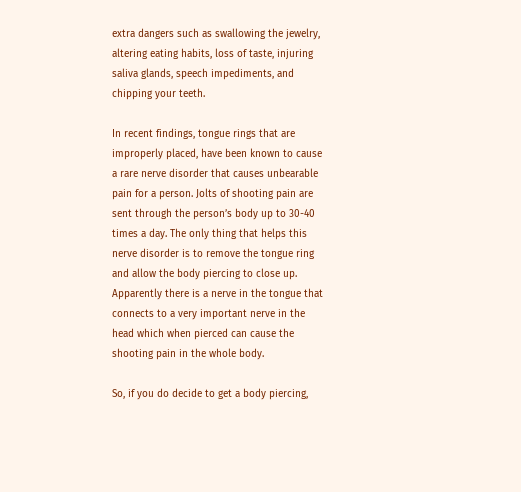extra dangers such as swallowing the jewelry, altering eating habits, loss of taste, injuring saliva glands, speech impediments, and chipping your teeth.

In recent findings, tongue rings that are improperly placed, have been known to cause a rare nerve disorder that causes unbearable pain for a person. Jolts of shooting pain are sent through the person’s body up to 30-40 times a day. The only thing that helps this nerve disorder is to remove the tongue ring and allow the body piercing to close up. Apparently there is a nerve in the tongue that connects to a very important nerve in the head which when pierced can cause the shooting pain in the whole body.

So, if you do decide to get a body piercing,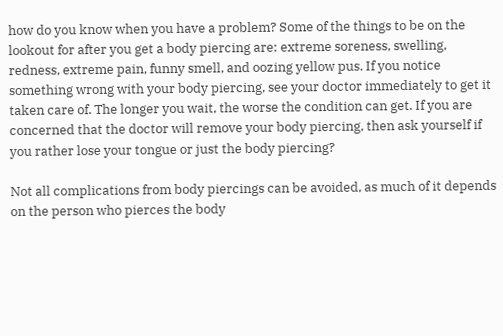how do you know when you have a problem? Some of the things to be on the lookout for after you get a body piercing are: extreme soreness, swelling, redness, extreme pain, funny smell, and oozing yellow pus. If you notice something wrong with your body piercing, see your doctor immediately to get it taken care of. The longer you wait, the worse the condition can get. If you are concerned that the doctor will remove your body piercing, then ask yourself if you rather lose your tongue or just the body piercing?

Not all complications from body piercings can be avoided, as much of it depends on the person who pierces the body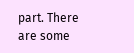part. There are some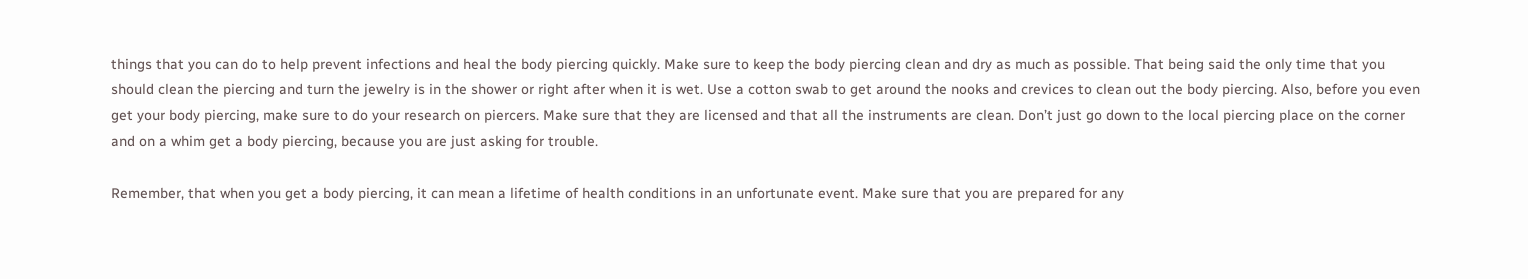things that you can do to help prevent infections and heal the body piercing quickly. Make sure to keep the body piercing clean and dry as much as possible. That being said the only time that you should clean the piercing and turn the jewelry is in the shower or right after when it is wet. Use a cotton swab to get around the nooks and crevices to clean out the body piercing. Also, before you even get your body piercing, make sure to do your research on piercers. Make sure that they are licensed and that all the instruments are clean. Don’t just go down to the local piercing place on the corner and on a whim get a body piercing, because you are just asking for trouble.

Remember, that when you get a body piercing, it can mean a lifetime of health conditions in an unfortunate event. Make sure that you are prepared for any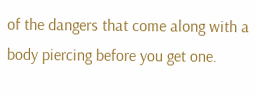of the dangers that come along with a body piercing before you get one.